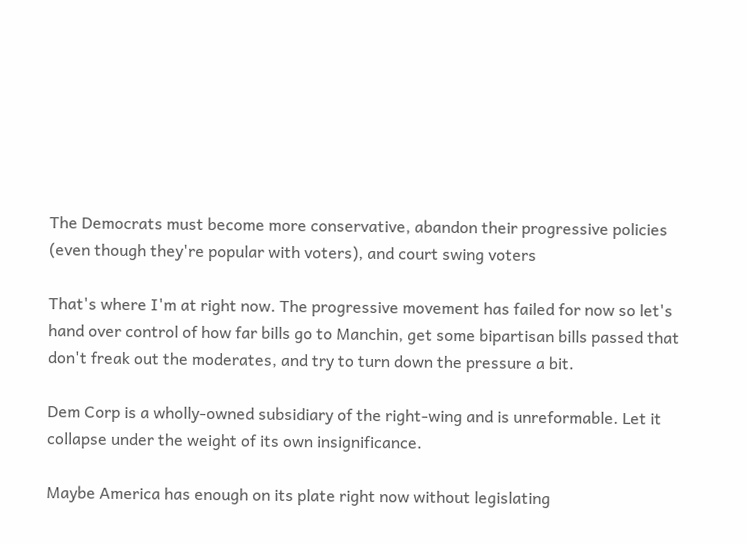The Democrats must become more conservative, abandon their progressive policies (even though they're popular with voters), and court swing voters

That's where I'm at right now. The progressive movement has failed for now so let's hand over control of how far bills go to Manchin, get some bipartisan bills passed that don't freak out the moderates, and try to turn down the pressure a bit.

Dem Corp is a wholly-owned subsidiary of the right-wing and is unreformable. Let it collapse under the weight of its own insignificance.

Maybe America has enough on its plate right now without legislating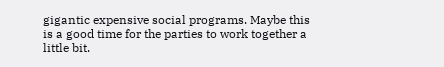gigantic expensive social programs. Maybe this is a good time for the parties to work together a little bit.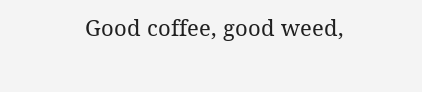Good coffee, good weed,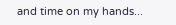and time on my hands...